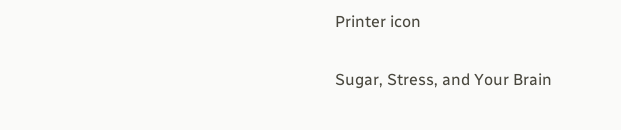Printer icon

Sugar, Stress, and Your Brain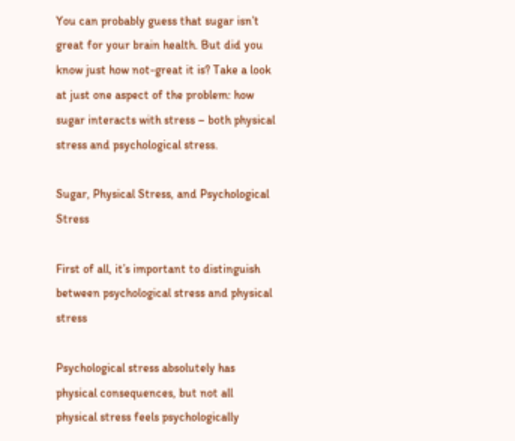You can probably guess that sugar isn’t great for your brain health. But did you know just how not-great it is? Take a look at just one aspect of the problem: how sugar interacts with stress – both physical stress and psychological stress.

Sugar, Physical Stress, and Psychological Stress

First of all, it’s important to distinguish between psychological stress and physical stress

Psychological stress absolutely has physical consequences, but not all physical stress feels psychologically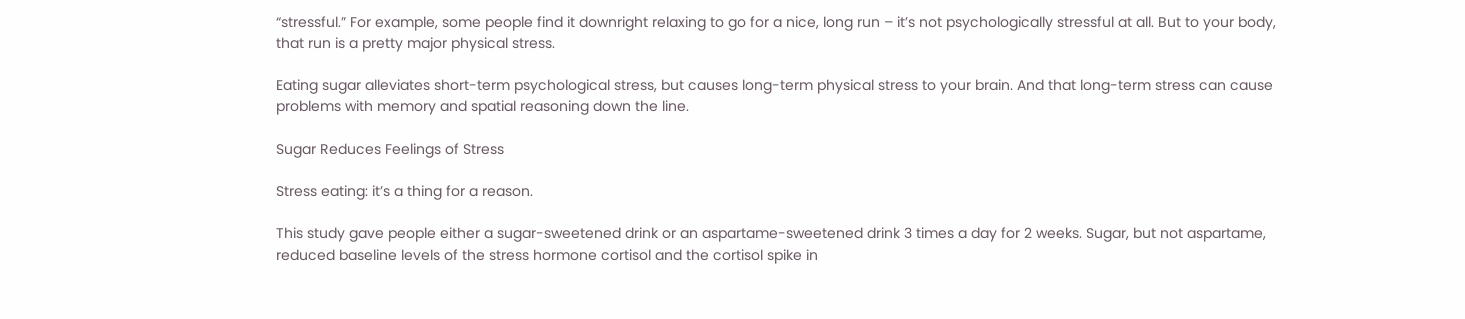“stressful.” For example, some people find it downright relaxing to go for a nice, long run – it’s not psychologically stressful at all. But to your body, that run is a pretty major physical stress.

Eating sugar alleviates short-term psychological stress, but causes long-term physical stress to your brain. And that long-term stress can cause problems with memory and spatial reasoning down the line.

Sugar Reduces Feelings of Stress

Stress eating: it’s a thing for a reason.

This study gave people either a sugar-sweetened drink or an aspartame-sweetened drink 3 times a day for 2 weeks. Sugar, but not aspartame, reduced baseline levels of the stress hormone cortisol and the cortisol spike in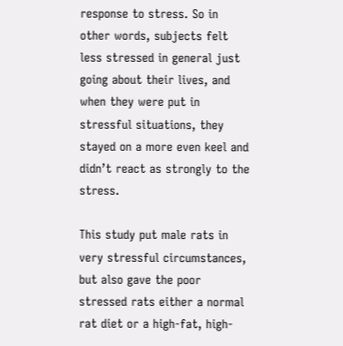response to stress. So in other words, subjects felt less stressed in general just going about their lives, and when they were put in stressful situations, they stayed on a more even keel and didn’t react as strongly to the stress.

This study put male rats in very stressful circumstances, but also gave the poor stressed rats either a normal rat diet or a high-fat, high-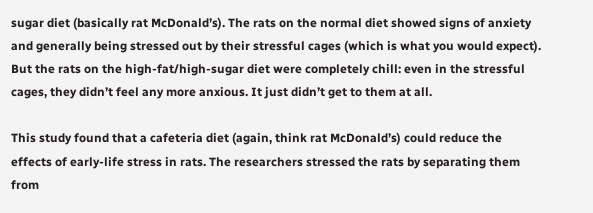sugar diet (basically rat McDonald’s). The rats on the normal diet showed signs of anxiety and generally being stressed out by their stressful cages (which is what you would expect). But the rats on the high-fat/high-sugar diet were completely chill: even in the stressful cages, they didn’t feel any more anxious. It just didn’t get to them at all.

This study found that a cafeteria diet (again, think rat McDonald’s) could reduce the effects of early-life stress in rats. The researchers stressed the rats by separating them from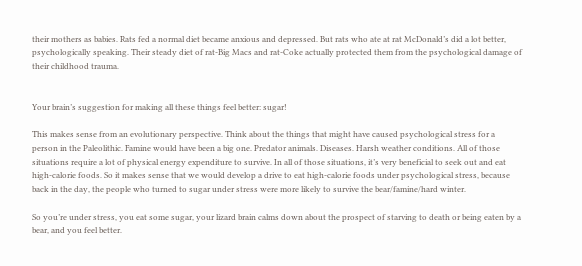their mothers as babies. Rats fed a normal diet became anxious and depressed. But rats who ate at rat McDonald’s did a lot better, psychologically speaking. Their steady diet of rat-Big Macs and rat-Coke actually protected them from the psychological damage of their childhood trauma.


Your brain’s suggestion for making all these things feel better: sugar!

This makes sense from an evolutionary perspective. Think about the things that might have caused psychological stress for a person in the Paleolithic. Famine would have been a big one. Predator animals. Diseases. Harsh weather conditions. All of those situations require a lot of physical energy expenditure to survive. In all of those situations, it’s very beneficial to seek out and eat high-calorie foods. So it makes sense that we would develop a drive to eat high-calorie foods under psychological stress, because back in the day, the people who turned to sugar under stress were more likely to survive the bear/famine/hard winter.

So you’re under stress, you eat some sugar, your lizard brain calms down about the prospect of starving to death or being eaten by a bear, and you feel better.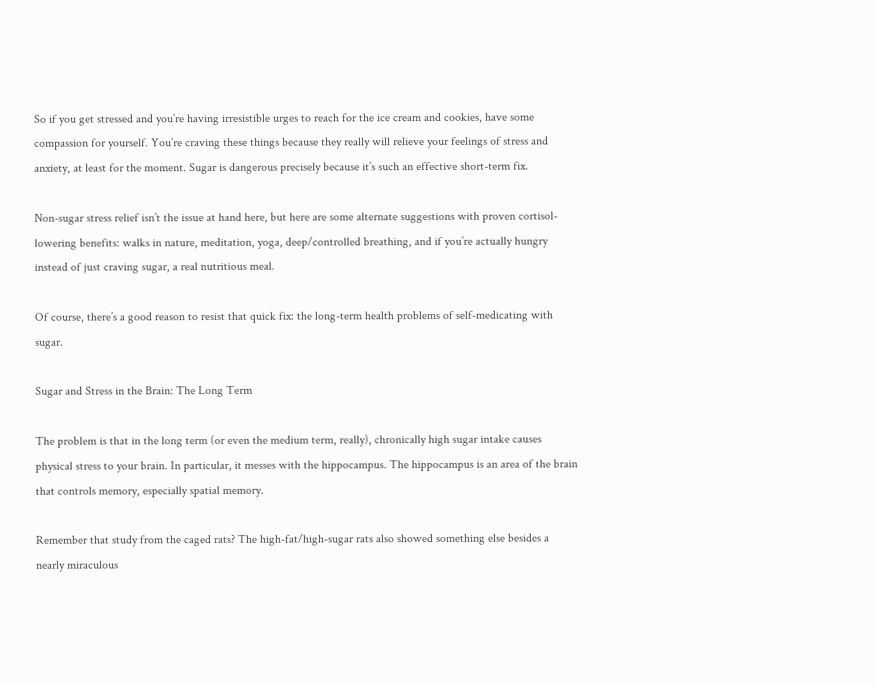So if you get stressed and you’re having irresistible urges to reach for the ice cream and cookies, have some compassion for yourself. You’re craving these things because they really will relieve your feelings of stress and anxiety, at least for the moment. Sugar is dangerous precisely because it’s such an effective short-term fix.

Non-sugar stress relief isn’t the issue at hand here, but here are some alternate suggestions with proven cortisol-lowering benefits: walks in nature, meditation, yoga, deep/controlled breathing, and if you’re actually hungry instead of just craving sugar, a real nutritious meal.

Of course, there’s a good reason to resist that quick fix: the long-term health problems of self-medicating with sugar.

Sugar and Stress in the Brain: The Long Term

The problem is that in the long term (or even the medium term, really), chronically high sugar intake causes physical stress to your brain. In particular, it messes with the hippocampus. The hippocampus is an area of the brain that controls memory, especially spatial memory.

Remember that study from the caged rats? The high-fat/high-sugar rats also showed something else besides a nearly miraculous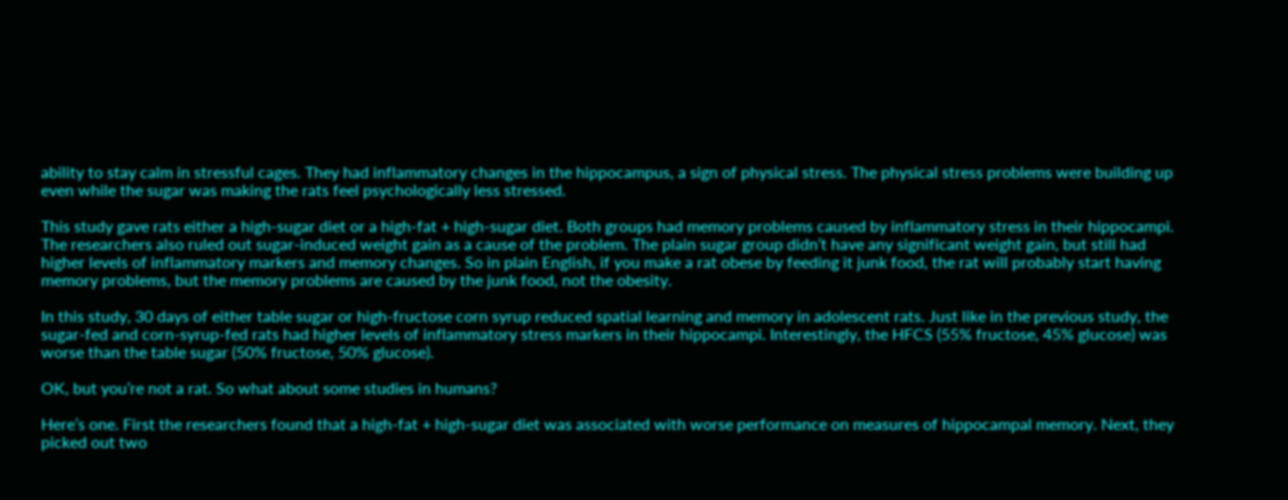ability to stay calm in stressful cages. They had inflammatory changes in the hippocampus, a sign of physical stress. The physical stress problems were building up even while the sugar was making the rats feel psychologically less stressed.

This study gave rats either a high-sugar diet or a high-fat + high-sugar diet. Both groups had memory problems caused by inflammatory stress in their hippocampi. The researchers also ruled out sugar-induced weight gain as a cause of the problem. The plain sugar group didn’t have any significant weight gain, but still had higher levels of inflammatory markers and memory changes. So in plain English, if you make a rat obese by feeding it junk food, the rat will probably start having memory problems, but the memory problems are caused by the junk food, not the obesity.

In this study, 30 days of either table sugar or high-fructose corn syrup reduced spatial learning and memory in adolescent rats. Just like in the previous study, the sugar-fed and corn-syrup-fed rats had higher levels of inflammatory stress markers in their hippocampi. Interestingly, the HFCS (55% fructose, 45% glucose) was worse than the table sugar (50% fructose, 50% glucose).

OK, but you’re not a rat. So what about some studies in humans?

Here’s one. First the researchers found that a high-fat + high-sugar diet was associated with worse performance on measures of hippocampal memory. Next, they picked out two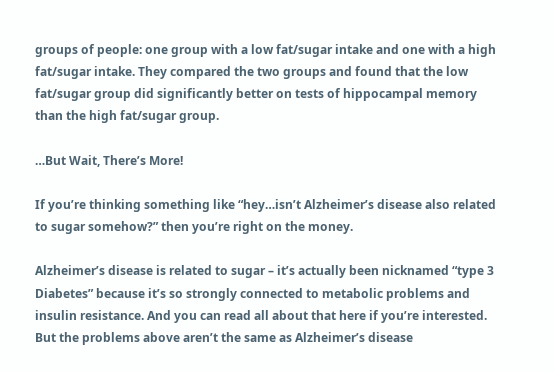groups of people: one group with a low fat/sugar intake and one with a high fat/sugar intake. They compared the two groups and found that the low fat/sugar group did significantly better on tests of hippocampal memory than the high fat/sugar group.

…But Wait, There’s More!

If you’re thinking something like “hey…isn’t Alzheimer’s disease also related to sugar somehow?” then you’re right on the money.

Alzheimer’s disease is related to sugar – it’s actually been nicknamed “type 3 Diabetes” because it’s so strongly connected to metabolic problems and insulin resistance. And you can read all about that here if you’re interested. But the problems above aren’t the same as Alzheimer’s disease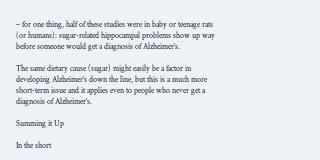– for one thing, half of these studies were in baby or teenage rats (or humans): sugar-related hippocampal problems show up way before someone would get a diagnosis of Alzheimer’s.

The same dietary cause (sugar) might easily be a factor in developing Alzheimer’s down the line, but this is a much more short-term issue and it applies even to people who never get a diagnosis of Alzheimer’s.

Summing it Up

In the short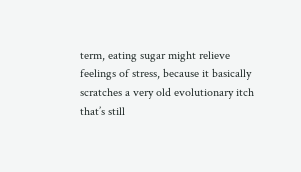term, eating sugar might relieve feelings of stress, because it basically scratches a very old evolutionary itch that’s still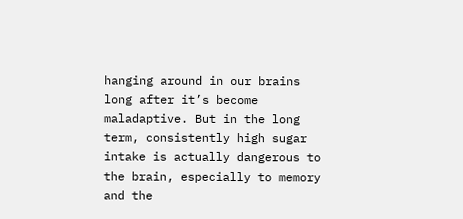hanging around in our brains long after it’s become maladaptive. But in the long term, consistently high sugar intake is actually dangerous to the brain, especially to memory and the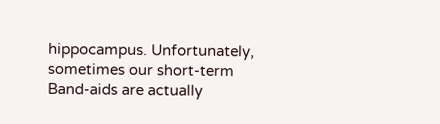hippocampus. Unfortunately, sometimes our short-term Band-aids are actually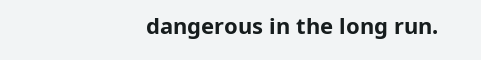dangerous in the long run.